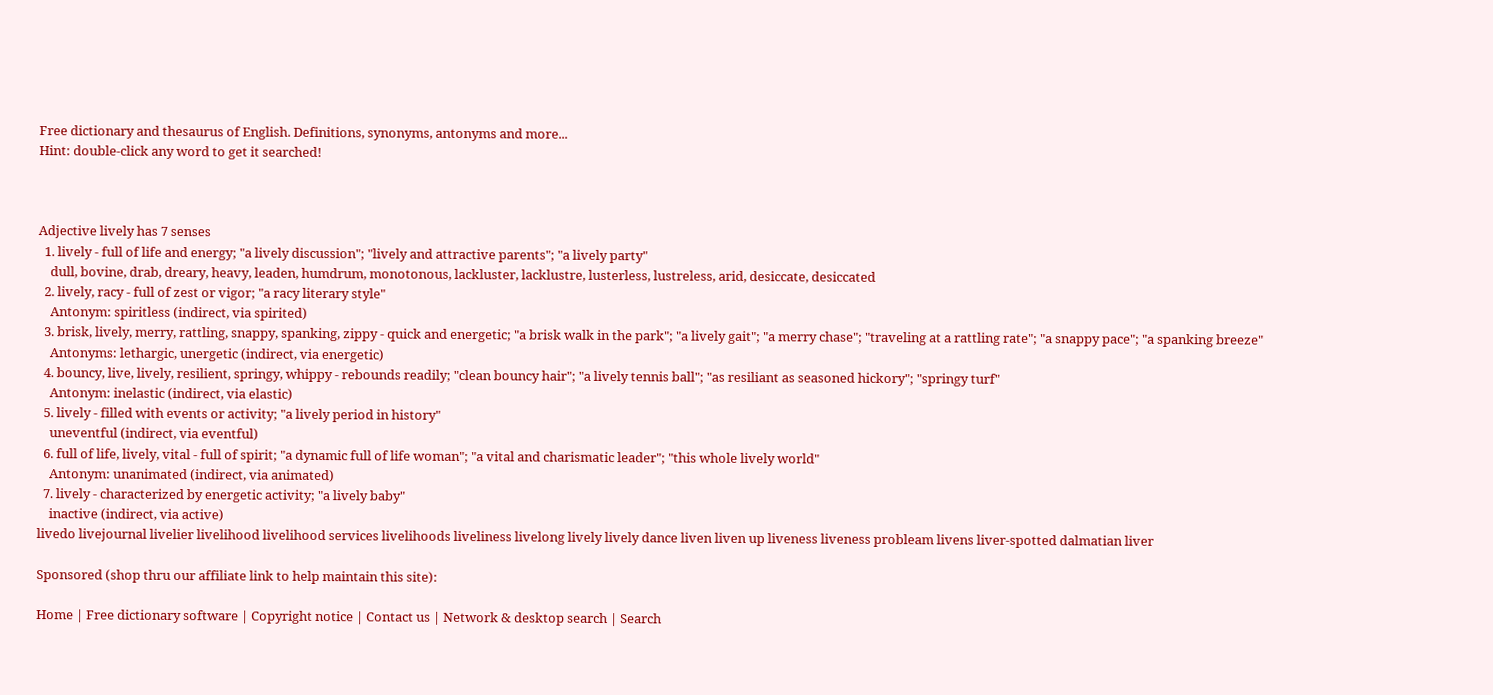Free dictionary and thesaurus of English. Definitions, synonyms, antonyms and more...
Hint: double-click any word to get it searched!



Adjective lively has 7 senses
  1. lively - full of life and energy; "a lively discussion"; "lively and attractive parents"; "a lively party"
    dull, bovine, drab, dreary, heavy, leaden, humdrum, monotonous, lackluster, lacklustre, lusterless, lustreless, arid, desiccate, desiccated
  2. lively, racy - full of zest or vigor; "a racy literary style"
    Antonym: spiritless (indirect, via spirited)
  3. brisk, lively, merry, rattling, snappy, spanking, zippy - quick and energetic; "a brisk walk in the park"; "a lively gait"; "a merry chase"; "traveling at a rattling rate"; "a snappy pace"; "a spanking breeze"
    Antonyms: lethargic, unergetic (indirect, via energetic)
  4. bouncy, live, lively, resilient, springy, whippy - rebounds readily; "clean bouncy hair"; "a lively tennis ball"; "as resiliant as seasoned hickory"; "springy turf"
    Antonym: inelastic (indirect, via elastic)
  5. lively - filled with events or activity; "a lively period in history"
    uneventful (indirect, via eventful)
  6. full of life, lively, vital - full of spirit; "a dynamic full of life woman"; "a vital and charismatic leader"; "this whole lively world"
    Antonym: unanimated (indirect, via animated)
  7. lively - characterized by energetic activity; "a lively baby"
    inactive (indirect, via active)
livedo livejournal livelier livelihood livelihood services livelihoods liveliness livelong lively lively dance liven liven up liveness liveness probleam livens liver-spotted dalmatian liver

Sponsored (shop thru our affiliate link to help maintain this site):

Home | Free dictionary software | Copyright notice | Contact us | Network & desktop search | Search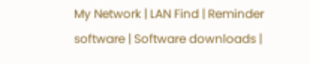My Network | LAN Find | Reminder software | Software downloads |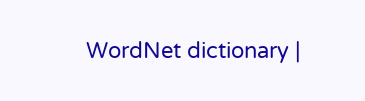WordNet dictionary |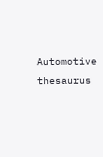Automotive thesaurus